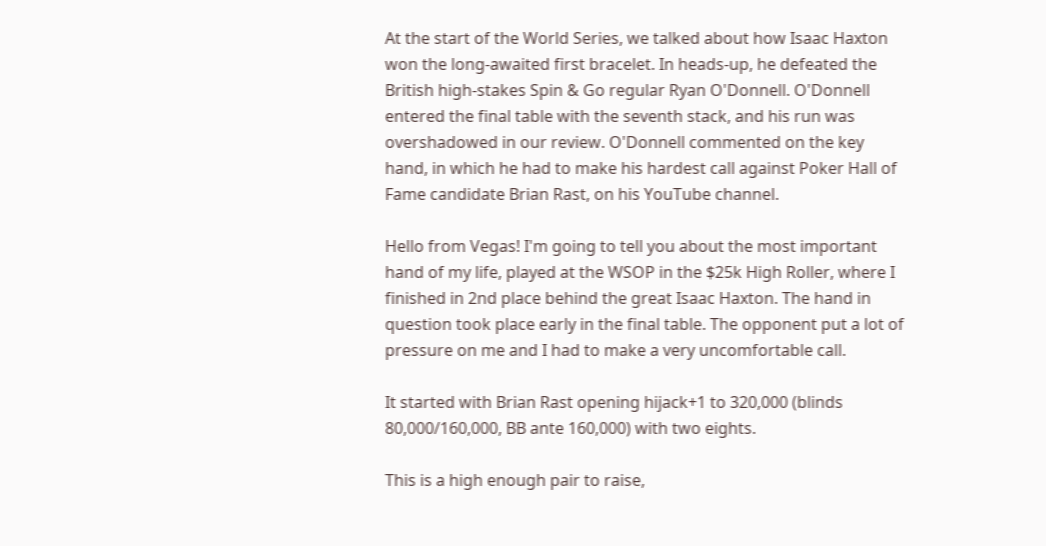At the start of the World Series, we talked about how Isaac Haxton won the long-awaited first bracelet. In heads-up, he defeated the British high-stakes Spin & Go regular Ryan O'Donnell. O'Donnell entered the final table with the seventh stack, and his run was overshadowed in our review. O'Donnell commented on the key hand, in which he had to make his hardest call against Poker Hall of Fame candidate Brian Rast, on his YouTube channel.

Hello from Vegas! I'm going to tell you about the most important hand of my life, played at the WSOP in the $25k High Roller, where I finished in 2nd place behind the great Isaac Haxton. The hand in question took place early in the final table. The opponent put a lot of pressure on me and I had to make a very uncomfortable call.

It started with Brian Rast opening hijack+1 to 320,000 (blinds 80,000/160,000, BB ante 160,000) with two eights.

This is a high enough pair to raise,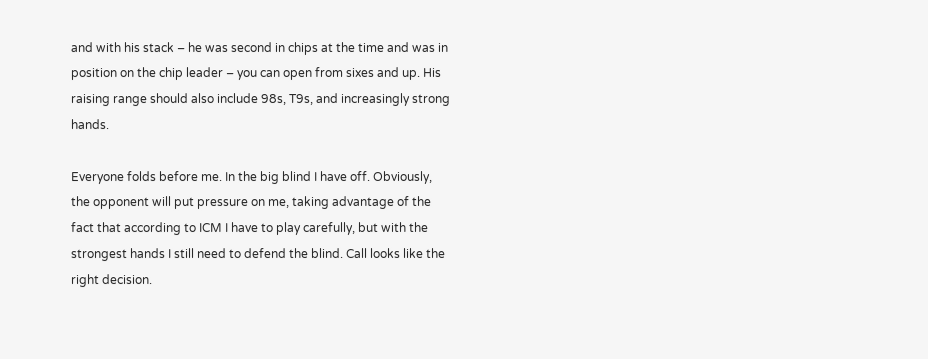and with his stack – he was second in chips at the time and was in position on the chip leader – you can open from sixes and up. His raising range should also include 98s, T9s, and increasingly strong hands.

Everyone folds before me. In the big blind I have off. Obviously, the opponent will put pressure on me, taking advantage of the fact that according to ICM I have to play carefully, but with the strongest hands I still need to defend the blind. Call looks like the right decision.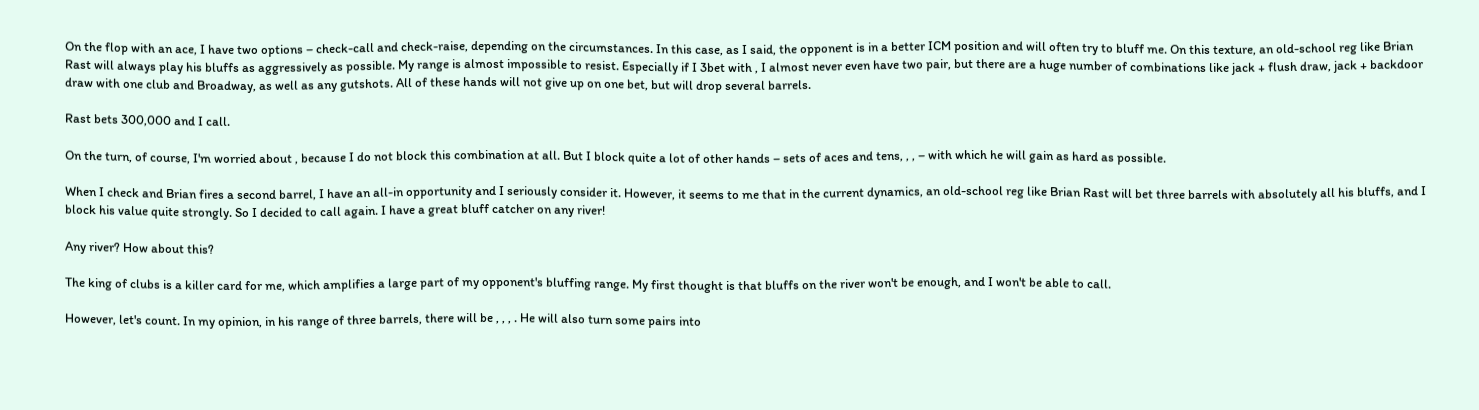On the flop with an ace, I have two options – check-call and check-raise, depending on the circumstances. In this case, as I said, the opponent is in a better ICM position and will often try to bluff me. On this texture, an old-school reg like Brian Rast will always play his bluffs as aggressively as possible. My range is almost impossible to resist. Especially if I 3bet with , I almost never even have two pair, but there are a huge number of combinations like jack + flush draw, jack + backdoor draw with one club and Broadway, as well as any gutshots. All of these hands will not give up on one bet, but will drop several barrels.

Rast bets 300,000 and I call.

On the turn, of course, I'm worried about , because I do not block this combination at all. But I block quite a lot of other hands – sets of aces and tens, , , – with which he will gain as hard as possible.

When I check and Brian fires a second barrel, I have an all-in opportunity and I seriously consider it. However, it seems to me that in the current dynamics, an old-school reg like Brian Rast will bet three barrels with absolutely all his bluffs, and I block his value quite strongly. So I decided to call again. I have a great bluff catcher on any river!

Any river? How about this?

The king of clubs is a killer card for me, which amplifies a large part of my opponent's bluffing range. My first thought is that bluffs on the river won't be enough, and I won't be able to call.

However, let's count. In my opinion, in his range of three barrels, there will be , , , . He will also turn some pairs into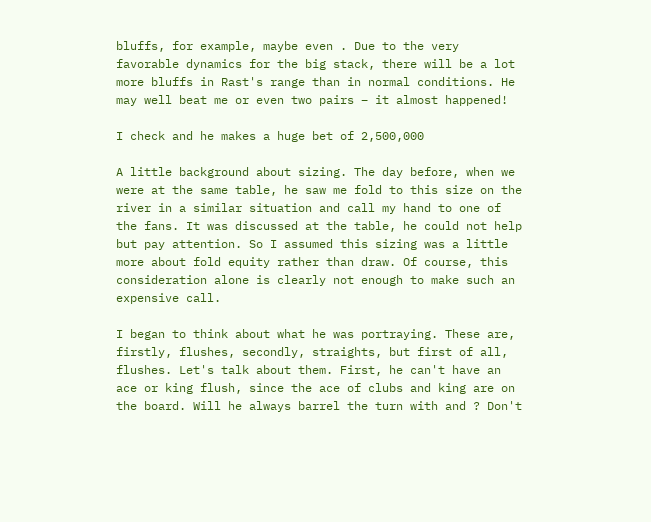bluffs, for example, maybe even . Due to the very favorable dynamics for the big stack, there will be a lot more bluffs in Rast's range than in normal conditions. He may well beat me or even two pairs – it almost happened!

I check and he makes a huge bet of 2,500,000

A little background about sizing. The day before, when we were at the same table, he saw me fold to this size on the river in a similar situation and call my hand to one of the fans. It was discussed at the table, he could not help but pay attention. So I assumed this sizing was a little more about fold equity rather than draw. Of course, this consideration alone is clearly not enough to make such an expensive call.

I began to think about what he was portraying. These are, firstly, flushes, secondly, straights, but first of all, flushes. Let's talk about them. First, he can't have an ace or king flush, since the ace of clubs and king are on the board. Will he always barrel the turn with and ? Don't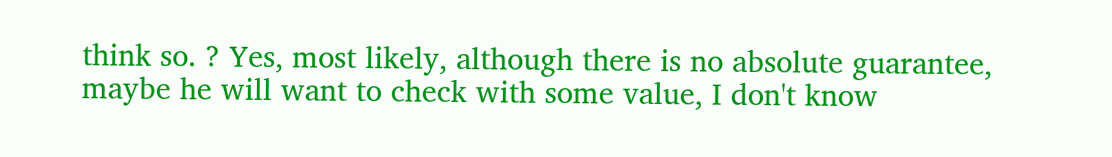think so. ? Yes, most likely, although there is no absolute guarantee, maybe he will want to check with some value, I don't know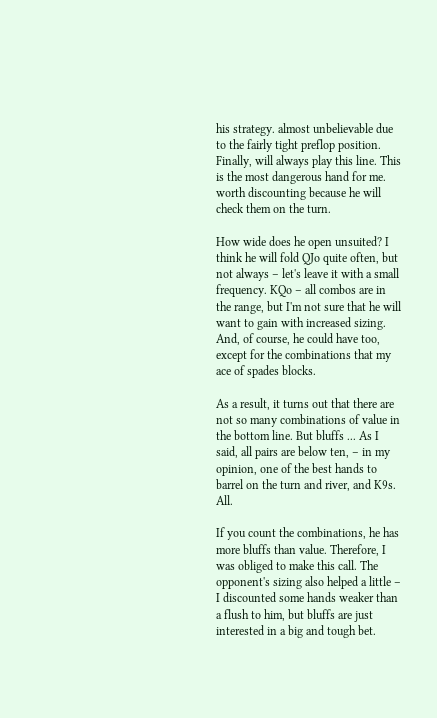his strategy. almost unbelievable due to the fairly tight preflop position. Finally, will always play this line. This is the most dangerous hand for me. worth discounting because he will check them on the turn.

How wide does he open unsuited? I think he will fold QJo quite often, but not always – let's leave it with a small frequency. KQo – all combos are in the range, but I'm not sure that he will want to gain with increased sizing. And, of course, he could have too, except for the combinations that my ace of spades blocks.

As a result, it turns out that there are not so many combinations of value in the bottom line. But bluffs ... As I said, all pairs are below ten, – in my opinion, one of the best hands to barrel on the turn and river, and K9s. All.

If you count the combinations, he has more bluffs than value. Therefore, I was obliged to make this call. The opponent's sizing also helped a little – I discounted some hands weaker than a flush to him, but bluffs are just interested in a big and tough bet.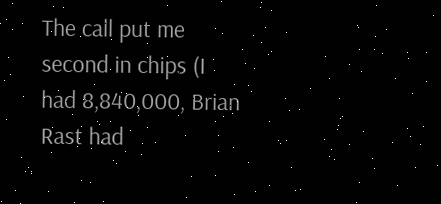The call put me second in chips (I had 8,840,000, Brian Rast had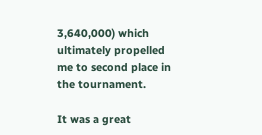3,640,000) which ultimately propelled me to second place in the tournament.

It was a great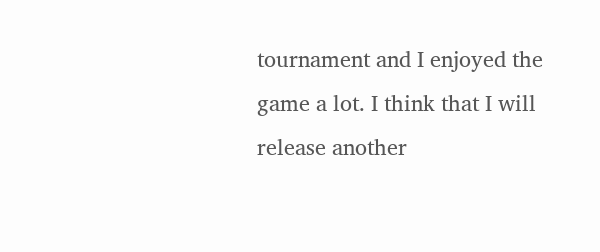tournament and I enjoyed the game a lot. I think that I will release another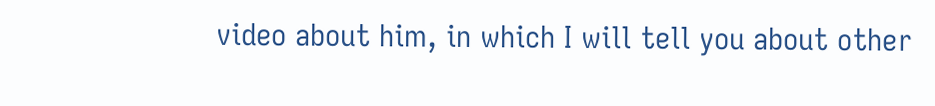video about him, in which I will tell you about other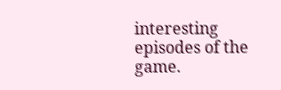interesting episodes of the game.